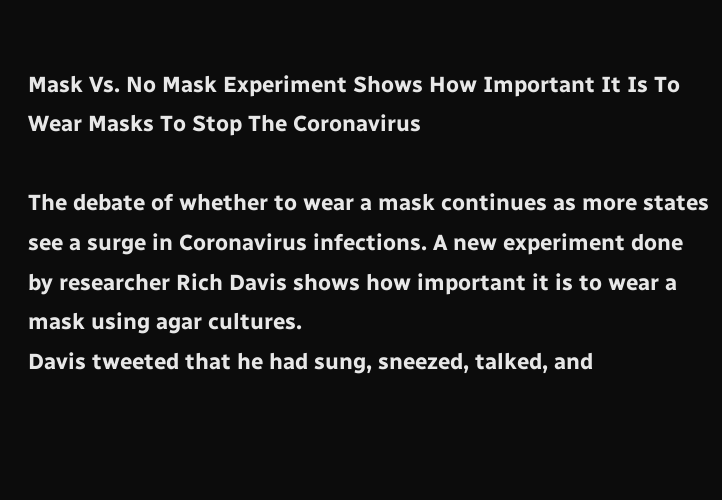Mask Vs. No Mask Experiment Shows How Important It Is To Wear Masks To Stop The Coronavirus

The debate of whether to wear a mask continues as more states see a surge in Coronavirus infections. A new experiment done by researcher Rich Davis shows how important it is to wear a mask using agar cultures.
Davis tweeted that he had sung, sneezed, talked, and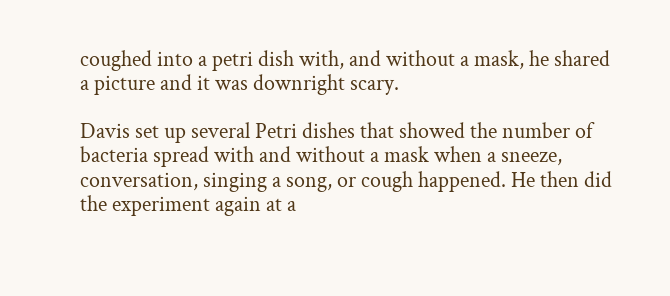coughed into a petri dish with, and without a mask, he shared a picture and it was downright scary.

Davis set up several Petri dishes that showed the number of bacteria spread with and without a mask when a sneeze, conversation, singing a song, or cough happened. He then did the experiment again at a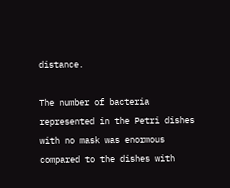distance.

The number of bacteria represented in the Petri dishes with no mask was enormous compared to the dishes with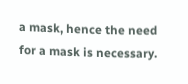a mask, hence the need for a mask is necessary.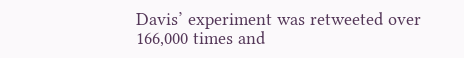Davis’ experiment was retweeted over 166,000 times and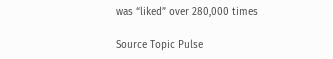was “liked” over 280,000 times

Source Topic Pulse